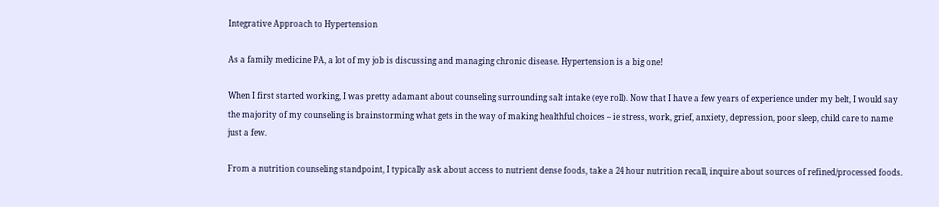Integrative Approach to Hypertension

As a family medicine PA, a lot of my job is discussing and managing chronic disease. Hypertension is a big one!

When I first started working, I was pretty adamant about counseling surrounding salt intake (eye roll). Now that I have a few years of experience under my belt, I would say the majority of my counseling is brainstorming what gets in the way of making healthful choices – ie stress, work, grief, anxiety, depression, poor sleep, child care to name just a few.

From a nutrition counseling standpoint, I typically ask about access to nutrient dense foods, take a 24 hour nutrition recall, inquire about sources of refined/processed foods.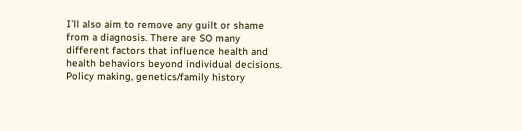I’ll also aim to remove any guilt or shame from a diagnosis. There are SO many different factors that influence health and health behaviors beyond individual decisions. Policy making, genetics/family history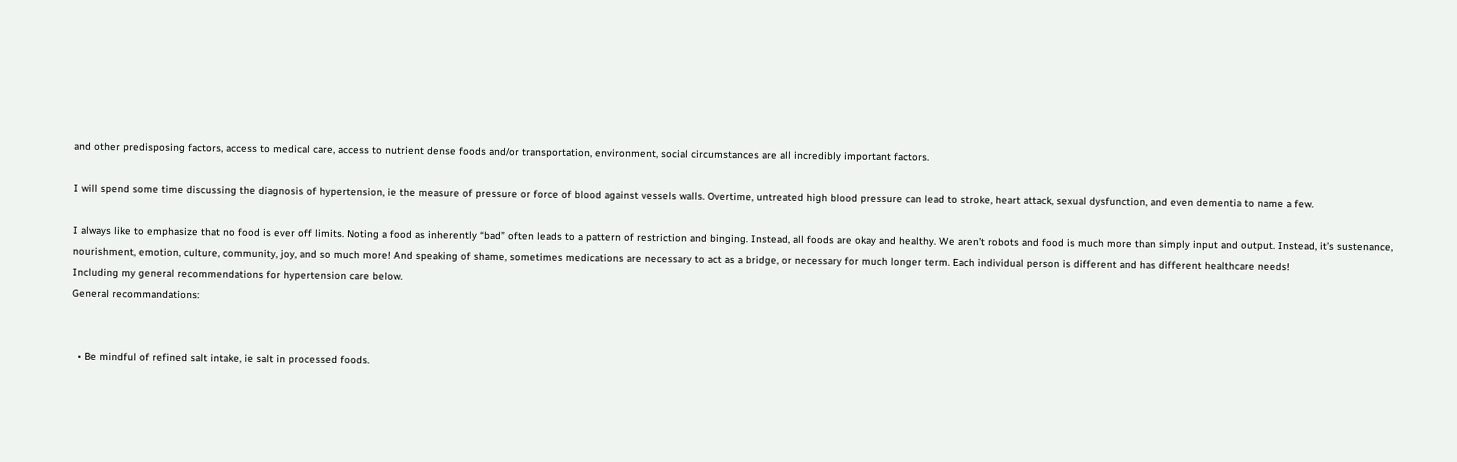and other predisposing factors, access to medical care, access to nutrient dense foods and/or transportation, environment, social circumstances are all incredibly important factors.

I will spend some time discussing the diagnosis of hypertension, ie the measure of pressure or force of blood against vessels walls. Overtime, untreated high blood pressure can lead to stroke, heart attack, sexual dysfunction, and even dementia to name a few.

I always like to emphasize that no food is ever off limits. Noting a food as inherently “bad” often leads to a pattern of restriction and binging. Instead, all foods are okay and healthy. We aren’t robots and food is much more than simply input and output. Instead, it’s sustenance, nourishment, emotion, culture, community, joy, and so much more! And speaking of shame, sometimes medications are necessary to act as a bridge, or necessary for much longer term. Each individual person is different and has different healthcare needs!
Including my general recommendations for hypertension care below.
General recommandations:


  • Be mindful of refined salt intake, ie salt in processed foods.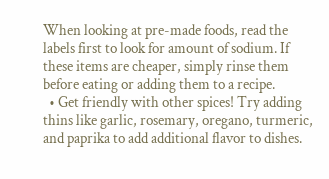When looking at pre-made foods, read the labels first to look for amount of sodium. If these items are cheaper, simply rinse them before eating or adding them to a recipe.
  • Get friendly with other spices! Try adding thins like garlic, rosemary, oregano, turmeric, and paprika to add additional flavor to dishes.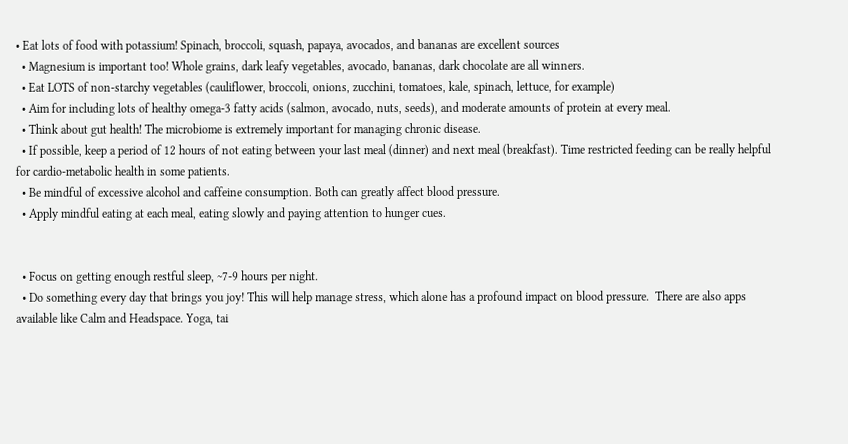• Eat lots of food with potassium! Spinach, broccoli, squash, papaya, avocados, and bananas are excellent sources
  • Magnesium is important too! Whole grains, dark leafy vegetables, avocado, bananas, dark chocolate are all winners.
  • Eat LOTS of non-starchy vegetables (cauliflower, broccoli, onions, zucchini, tomatoes, kale, spinach, lettuce, for example)
  • Aim for including lots of healthy omega-3 fatty acids (salmon, avocado, nuts, seeds), and moderate amounts of protein at every meal.
  • Think about gut health! The microbiome is extremely important for managing chronic disease.
  • If possible, keep a period of 12 hours of not eating between your last meal (dinner) and next meal (breakfast). Time restricted feeding can be really helpful for cardio-metabolic health in some patients.
  • Be mindful of excessive alcohol and caffeine consumption. Both can greatly affect blood pressure.
  • Apply mindful eating at each meal, eating slowly and paying attention to hunger cues.


  • Focus on getting enough restful sleep, ~7-9 hours per night.
  • Do something every day that brings you joy! This will help manage stress, which alone has a profound impact on blood pressure.  There are also apps available like Calm and Headspace. Yoga, tai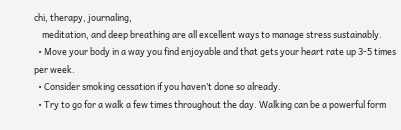chi, therapy, journaling,
    meditation, and deep breathing are all excellent ways to manage stress sustainably.
  • Move your body in a way you find enjoyable and that gets your heart rate up 3-5 times per week.
  • Consider smoking cessation if you haven’t done so already.
  • Try to go for a walk a few times throughout the day. Walking can be a powerful form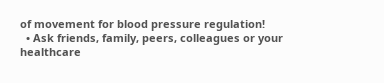of movement for blood pressure regulation!
  • Ask friends, family, peers, colleagues or your healthcare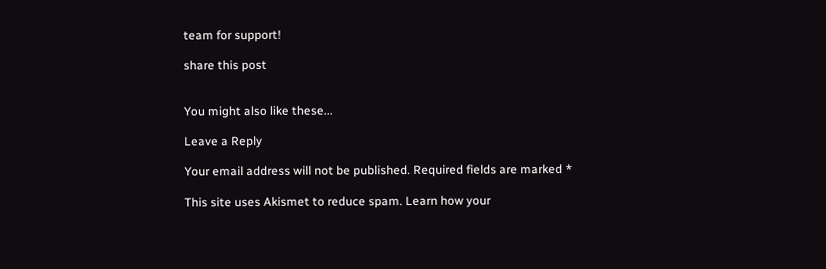team for support!

share this post


You might also like these...

Leave a Reply

Your email address will not be published. Required fields are marked *

This site uses Akismet to reduce spam. Learn how your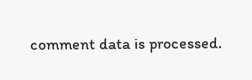comment data is processed.